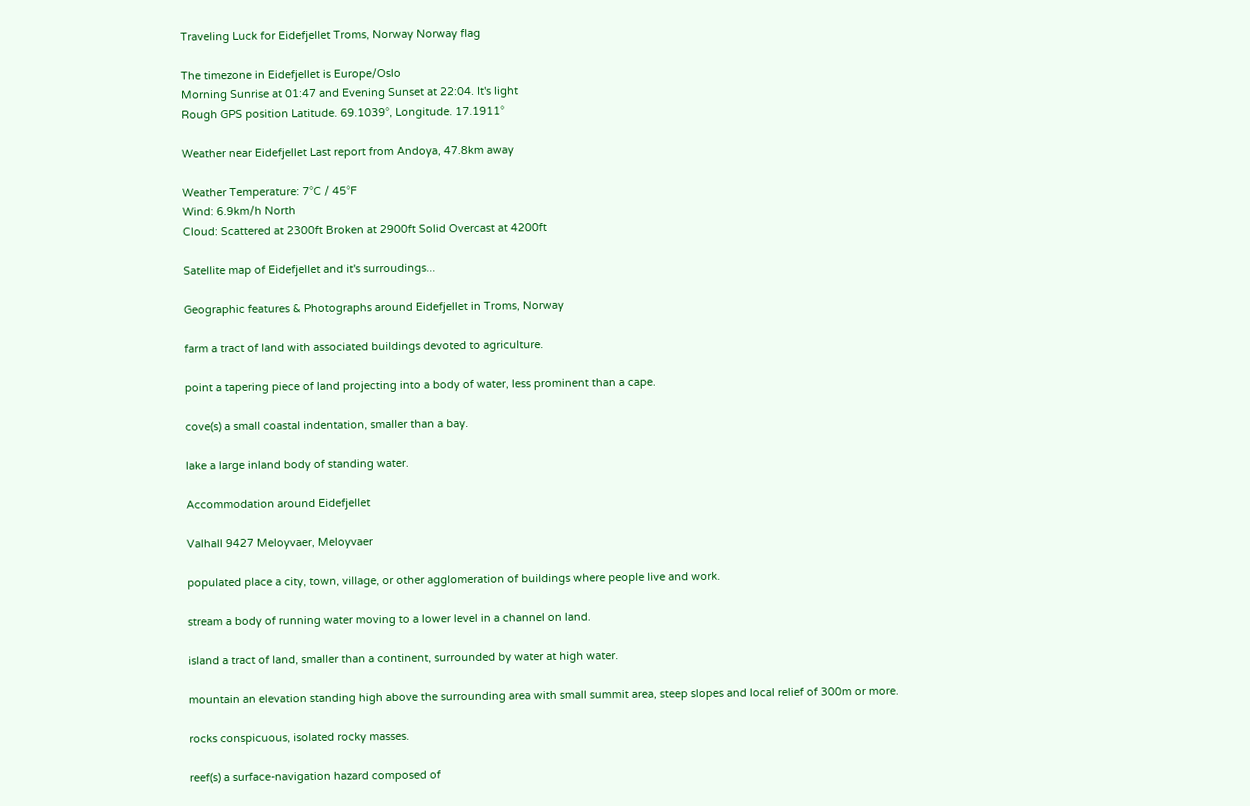Traveling Luck for Eidefjellet Troms, Norway Norway flag

The timezone in Eidefjellet is Europe/Oslo
Morning Sunrise at 01:47 and Evening Sunset at 22:04. It's light
Rough GPS position Latitude. 69.1039°, Longitude. 17.1911°

Weather near Eidefjellet Last report from Andoya, 47.8km away

Weather Temperature: 7°C / 45°F
Wind: 6.9km/h North
Cloud: Scattered at 2300ft Broken at 2900ft Solid Overcast at 4200ft

Satellite map of Eidefjellet and it's surroudings...

Geographic features & Photographs around Eidefjellet in Troms, Norway

farm a tract of land with associated buildings devoted to agriculture.

point a tapering piece of land projecting into a body of water, less prominent than a cape.

cove(s) a small coastal indentation, smaller than a bay.

lake a large inland body of standing water.

Accommodation around Eidefjellet

Valhall 9427 Meloyvaer, Meloyvaer

populated place a city, town, village, or other agglomeration of buildings where people live and work.

stream a body of running water moving to a lower level in a channel on land.

island a tract of land, smaller than a continent, surrounded by water at high water.

mountain an elevation standing high above the surrounding area with small summit area, steep slopes and local relief of 300m or more.

rocks conspicuous, isolated rocky masses.

reef(s) a surface-navigation hazard composed of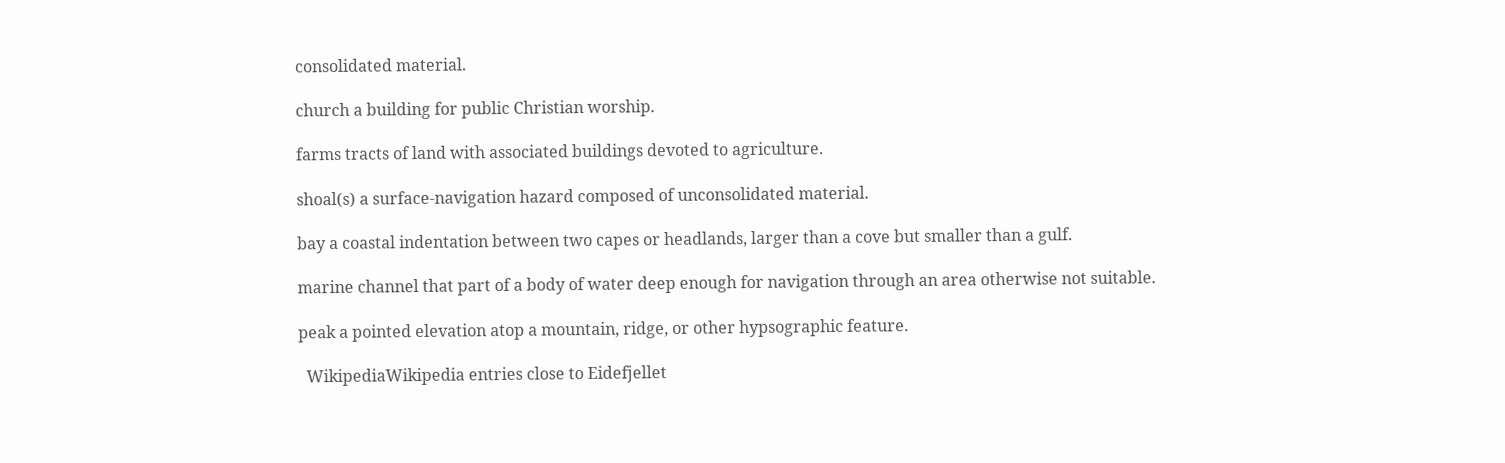consolidated material.

church a building for public Christian worship.

farms tracts of land with associated buildings devoted to agriculture.

shoal(s) a surface-navigation hazard composed of unconsolidated material.

bay a coastal indentation between two capes or headlands, larger than a cove but smaller than a gulf.

marine channel that part of a body of water deep enough for navigation through an area otherwise not suitable.

peak a pointed elevation atop a mountain, ridge, or other hypsographic feature.

  WikipediaWikipedia entries close to Eidefjellet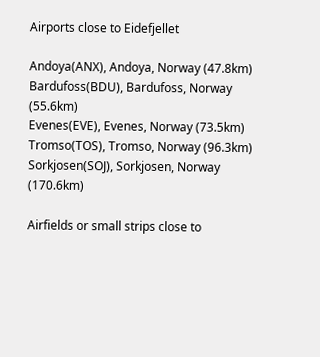Airports close to Eidefjellet

Andoya(ANX), Andoya, Norway (47.8km)
Bardufoss(BDU), Bardufoss, Norway (55.6km)
Evenes(EVE), Evenes, Norway (73.5km)
Tromso(TOS), Tromso, Norway (96.3km)
Sorkjosen(SOJ), Sorkjosen, Norway (170.6km)

Airfields or small strips close to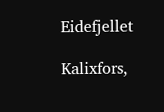Eidefjellet

Kalixfors,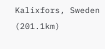Kalixfors, Sweden (201.1km)